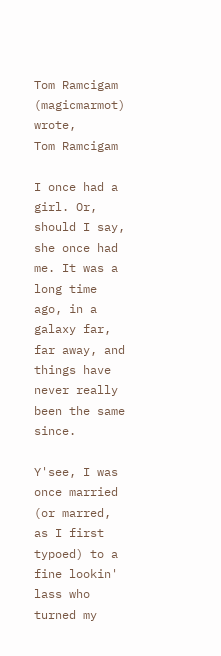Tom Ramcigam (magicmarmot) wrote,
Tom Ramcigam

I once had a girl. Or, should I say, she once had me. It was a long time ago, in a galaxy far, far away, and things have never really been the same since.

Y'see, I was once married (or marred, as I first typoed) to a fine lookin' lass who turned my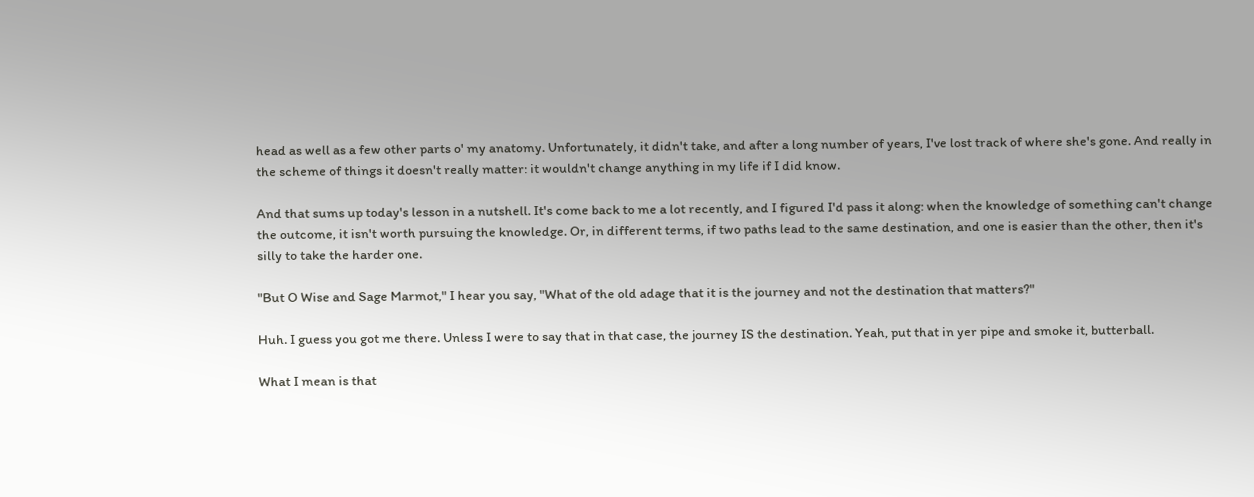head as well as a few other parts o' my anatomy. Unfortunately, it didn't take, and after a long number of years, I've lost track of where she's gone. And really in the scheme of things it doesn't really matter: it wouldn't change anything in my life if I did know.

And that sums up today's lesson in a nutshell. It's come back to me a lot recently, and I figured I'd pass it along: when the knowledge of something can't change the outcome, it isn't worth pursuing the knowledge. Or, in different terms, if two paths lead to the same destination, and one is easier than the other, then it's silly to take the harder one.

"But O Wise and Sage Marmot," I hear you say, "What of the old adage that it is the journey and not the destination that matters?"

Huh. I guess you got me there. Unless I were to say that in that case, the journey IS the destination. Yeah, put that in yer pipe and smoke it, butterball.

What I mean is that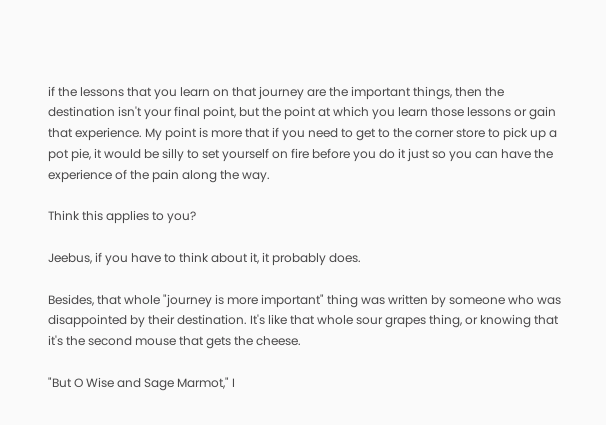if the lessons that you learn on that journey are the important things, then the destination isn't your final point, but the point at which you learn those lessons or gain that experience. My point is more that if you need to get to the corner store to pick up a pot pie, it would be silly to set yourself on fire before you do it just so you can have the experience of the pain along the way.

Think this applies to you?

Jeebus, if you have to think about it, it probably does.

Besides, that whole "journey is more important" thing was written by someone who was disappointed by their destination. It's like that whole sour grapes thing, or knowing that it's the second mouse that gets the cheese.

"But O Wise and Sage Marmot," I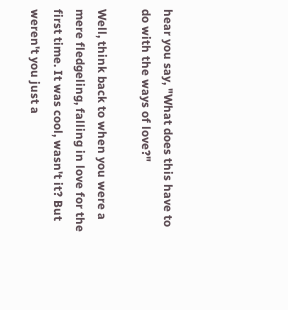hear you say, "What does this have to do with the ways of love?"

Well, think back to when you were a mere fledgeling, falling in love for the first time. It was cool, wasn't it? But weren't you just a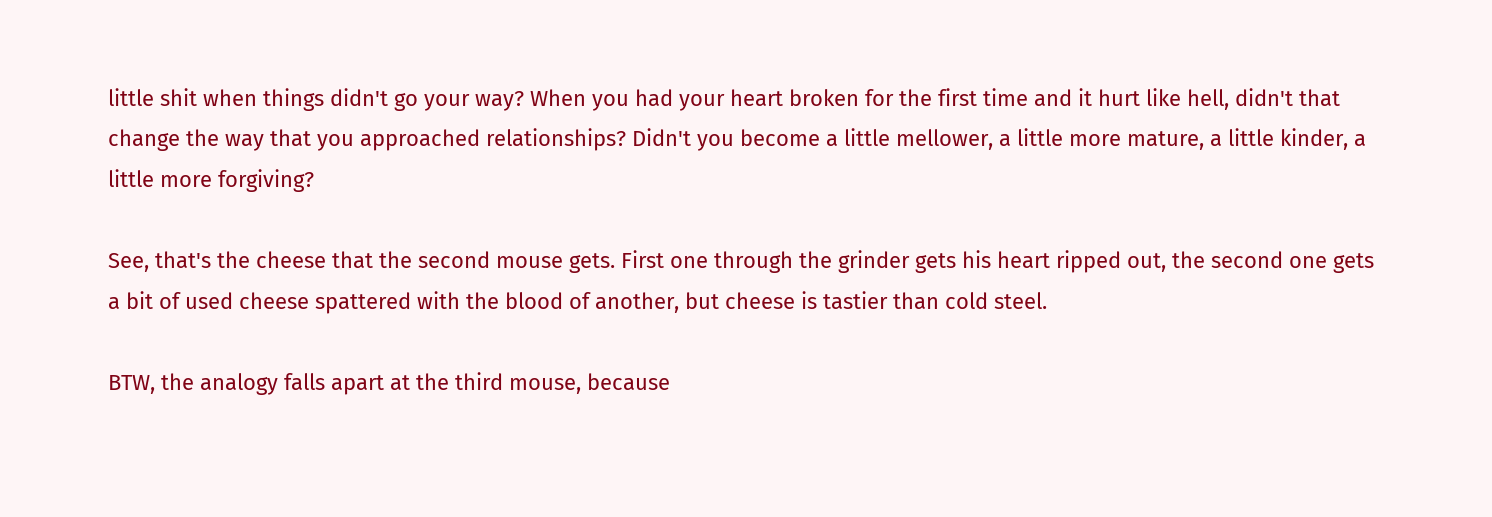little shit when things didn't go your way? When you had your heart broken for the first time and it hurt like hell, didn't that change the way that you approached relationships? Didn't you become a little mellower, a little more mature, a little kinder, a little more forgiving?

See, that's the cheese that the second mouse gets. First one through the grinder gets his heart ripped out, the second one gets a bit of used cheese spattered with the blood of another, but cheese is tastier than cold steel.

BTW, the analogy falls apart at the third mouse, because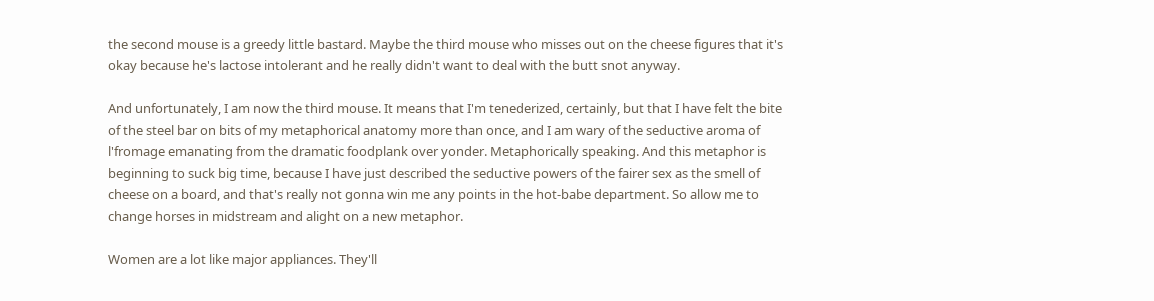the second mouse is a greedy little bastard. Maybe the third mouse who misses out on the cheese figures that it's okay because he's lactose intolerant and he really didn't want to deal with the butt snot anyway.

And unfortunately, I am now the third mouse. It means that I'm tenederized, certainly, but that I have felt the bite of the steel bar on bits of my metaphorical anatomy more than once, and I am wary of the seductive aroma of l'fromage emanating from the dramatic foodplank over yonder. Metaphorically speaking. And this metaphor is beginning to suck big time, because I have just described the seductive powers of the fairer sex as the smell of cheese on a board, and that's really not gonna win me any points in the hot-babe department. So allow me to change horses in midstream and alight on a new metaphor.

Women are a lot like major appliances. They'll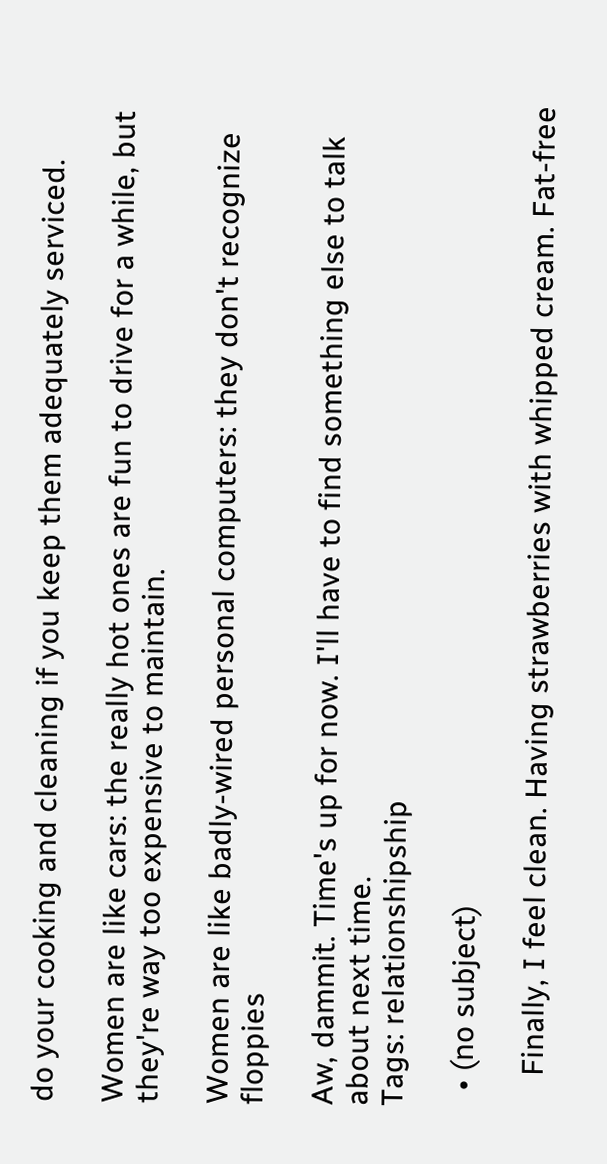do your cooking and cleaning if you keep them adequately serviced.

Women are like cars: the really hot ones are fun to drive for a while, but they're way too expensive to maintain.

Women are like badly-wired personal computers: they don't recognize floppies

Aw, dammit. Time's up for now. I'll have to find something else to talk about next time.
Tags: relationshipship

  • (no subject)

    Finally, I feel clean. Having strawberries with whipped cream. Fat-free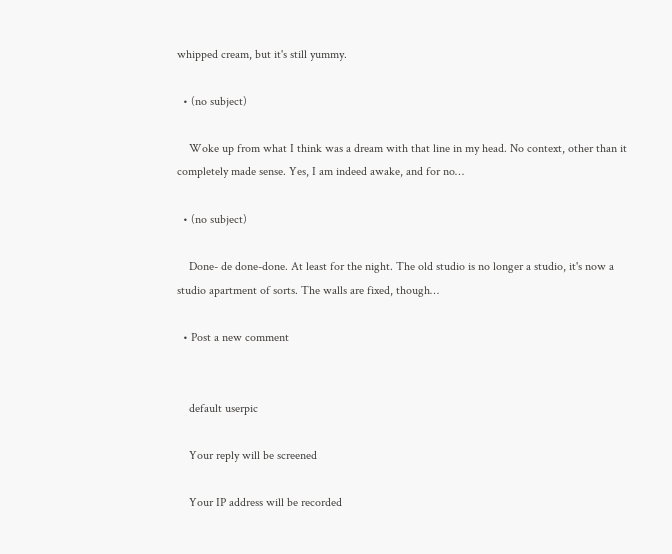whipped cream, but it's still yummy.

  • (no subject)

    Woke up from what I think was a dream with that line in my head. No context, other than it completely made sense. Yes, I am indeed awake, and for no…

  • (no subject)

    Done- de done-done. At least for the night. The old studio is no longer a studio, it's now a studio apartment of sorts. The walls are fixed, though…

  • Post a new comment


    default userpic

    Your reply will be screened

    Your IP address will be recorded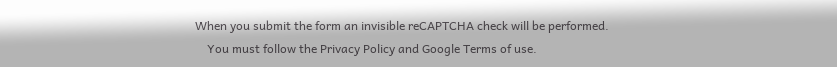When you submit the form an invisible reCAPTCHA check will be performed.
    You must follow the Privacy Policy and Google Terms of use.